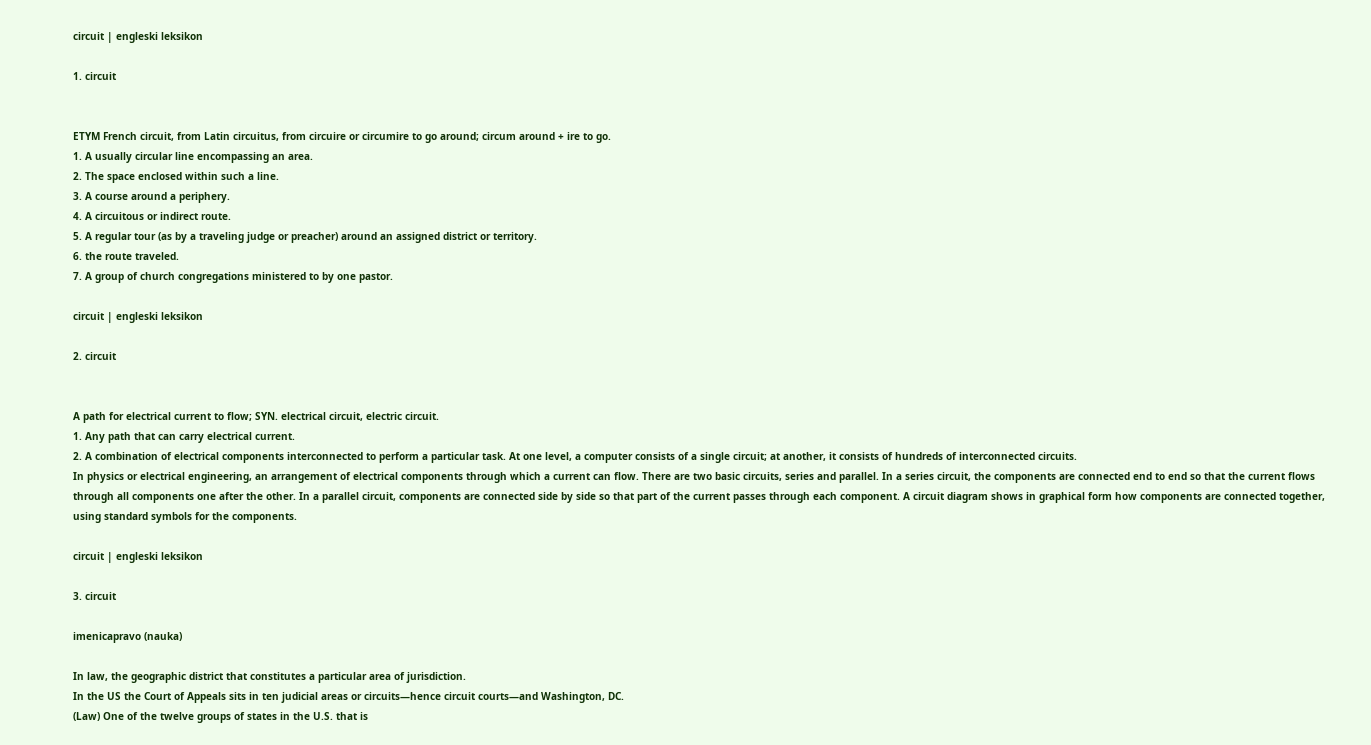circuit | engleski leksikon

1. circuit


ETYM French circuit, from Latin circuitus, from circuire or circumire to go around; circum around + ire to go.
1. A usually circular line encompassing an area.
2. The space enclosed within such a line.
3. A course around a periphery.
4. A circuitous or indirect route.
5. A regular tour (as by a traveling judge or preacher) around an assigned district or territory.
6. the route traveled.
7. A group of church congregations ministered to by one pastor.

circuit | engleski leksikon

2. circuit


A path for electrical current to flow; SYN. electrical circuit, electric circuit.
1. Any path that can carry electrical current.
2. A combination of electrical components interconnected to perform a particular task. At one level, a computer consists of a single circuit; at another, it consists of hundreds of interconnected circuits.
In physics or electrical engineering, an arrangement of electrical components through which a current can flow. There are two basic circuits, series and parallel. In a series circuit, the components are connected end to end so that the current flows through all components one after the other. In a parallel circuit, components are connected side by side so that part of the current passes through each component. A circuit diagram shows in graphical form how components are connected together, using standard symbols for the components.

circuit | engleski leksikon

3. circuit

imenicapravo (nauka)

In law, the geographic district that constitutes a particular area of jurisdiction.
In the US the Court of Appeals sits in ten judicial areas or circuits—hence circuit courts—and Washington, DC.
(Law) One of the twelve groups of states in the U.S. that is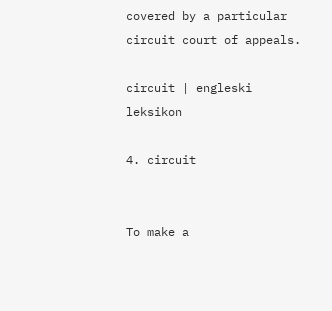covered by a particular circuit court of appeals.

circuit | engleski leksikon

4. circuit


To make a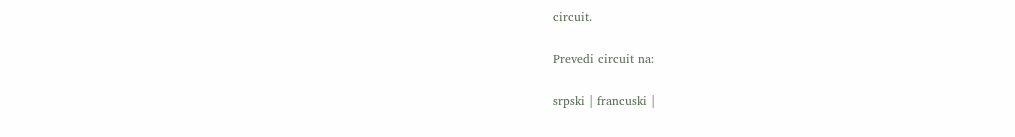circuit.

Prevedi circuit na:

srpski | francuski |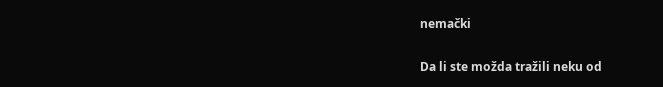nemački

Da li ste možda tražili neku od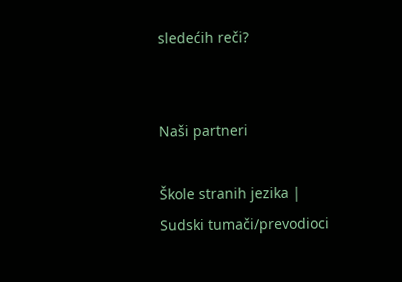sledećih reči?


Naši partneri

Škole stranih jezika | Sudski tumači/prevodioci